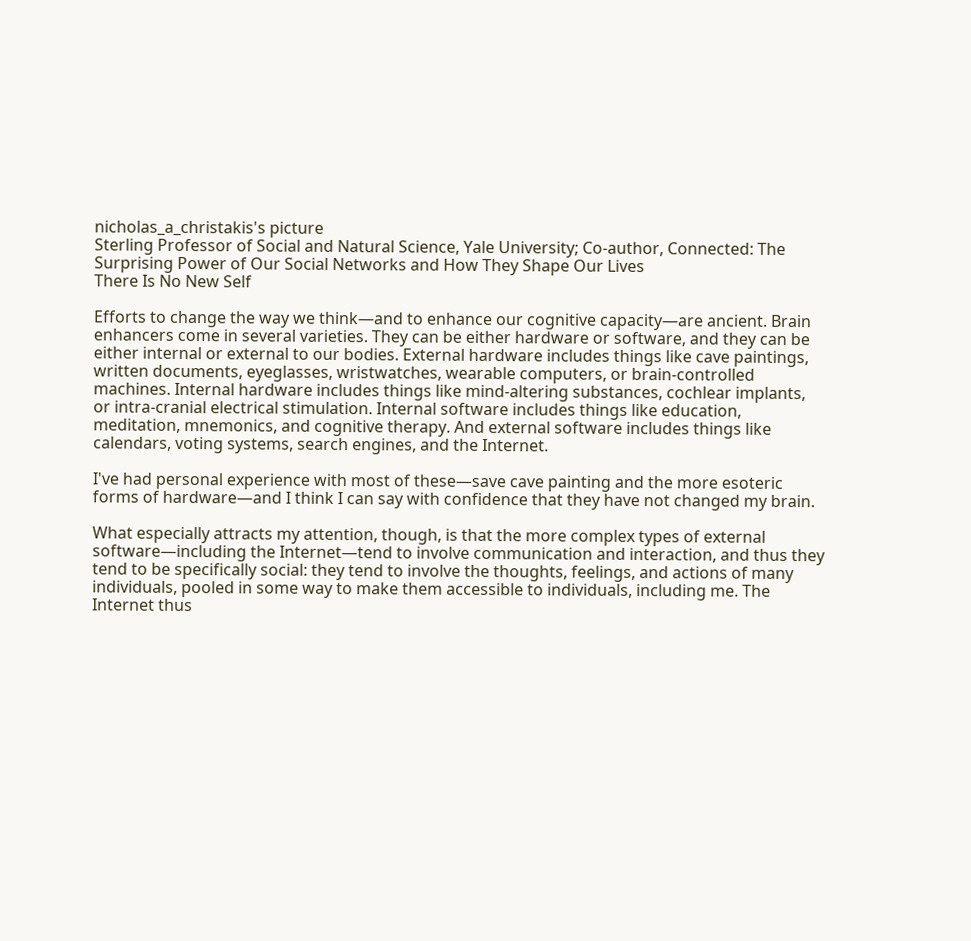nicholas_a_christakis's picture
Sterling Professor of Social and Natural Science, Yale University; Co-author, Connected: The Surprising Power of Our Social Networks and How They Shape Our Lives
There Is No New Self

Efforts to change the way we think—and to enhance our cognitive capacity—are ancient. Brain enhancers come in several varieties. They can be either hardware or software, and they can be either internal or external to our bodies. External hardware includes things like cave paintings, written documents, eyeglasses, wristwatches, wearable computers, or brain-controlled machines. Internal hardware includes things like mind-altering substances, cochlear implants, or intra-cranial electrical stimulation. Internal software includes things like education, meditation, mnemonics, and cognitive therapy. And external software includes things like calendars, voting systems, search engines, and the Internet.

I've had personal experience with most of these—save cave painting and the more esoteric forms of hardware—and I think I can say with confidence that they have not changed my brain.

What especially attracts my attention, though, is that the more complex types of external software—including the Internet—tend to involve communication and interaction, and thus they tend to be specifically social: they tend to involve the thoughts, feelings, and actions of many individuals, pooled in some way to make them accessible to individuals, including me. The Internet thus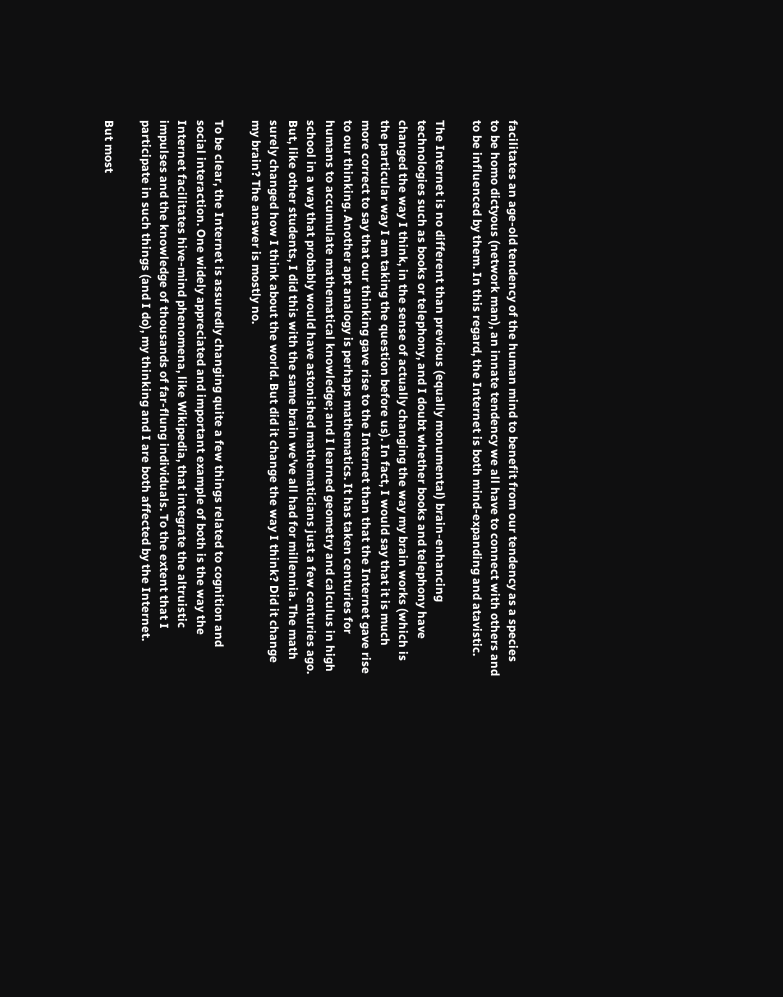facilitates an age-old tendency of the human mind to benefit from our tendency as a species to be homo dictyous (network man), an innate tendency we all have to connect with others and to be influenced by them. In this regard, the Internet is both mind-expanding and atavistic.

The Internet is no different than previous (equally monumental) brain-enhancing technologies such as books or telephony, and I doubt whether books and telephony have changed the way I think, in the sense of actually changing the way my brain works (which is the particular way I am taking the question before us). In fact, I would say that it is much more correct to say that our thinking gave rise to the Internet than that the Internet gave rise to our thinking. Another apt analogy is perhaps mathematics. It has taken centuries for humans to accumulate mathematical knowledge; and I learned geometry and calculus in high school in a way that probably would have astonished mathematicians just a few centuries ago. But, like other students, I did this with the same brain we've all had for millennia. The math surely changed how I think about the world. But did it change the way I think? Did it change my brain? The answer is mostly no.

To be clear, the Internet is assuredly changing quite a few things related to cognition and social interaction. One widely appreciated and important example of both is the way the Internet facilitates hive-mind phenomena, like Wikipedia, that integrate the altruistic impulses and the knowledge of thousands of far-flung individuals. To the extent that I participate in such things (and I do), my thinking and I are both affected by the Internet.

But most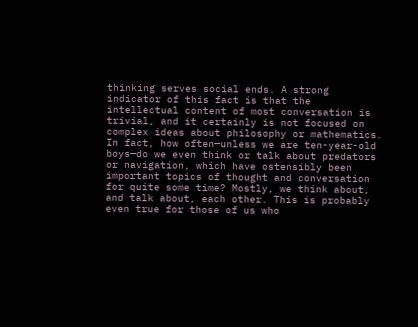thinking serves social ends. A strong indicator of this fact is that the intellectual content of most conversation is trivial, and it certainly is not focused on complex ideas about philosophy or mathematics. In fact, how often—unless we are ten-year-old boys—do we even think or talk about predators or navigation, which have ostensibly been important topics of thought and conversation for quite some time? Mostly, we think about, and talk about, each other. This is probably even true for those of us who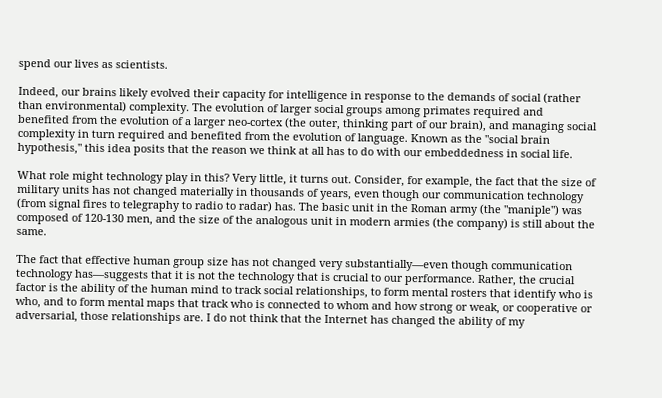spend our lives as scientists.

Indeed, our brains likely evolved their capacity for intelligence in response to the demands of social (rather than environmental) complexity. The evolution of larger social groups among primates required and benefited from the evolution of a larger neo-cortex (the outer, thinking part of our brain), and managing social complexity in turn required and benefited from the evolution of language. Known as the "social brain hypothesis," this idea posits that the reason we think at all has to do with our embeddedness in social life.

What role might technology play in this? Very little, it turns out. Consider, for example, the fact that the size of military units has not changed materially in thousands of years, even though our communication technology (from signal fires to telegraphy to radio to radar) has. The basic unit in the Roman army (the "maniple") was composed of 120-130 men, and the size of the analogous unit in modern armies (the company) is still about the same.

The fact that effective human group size has not changed very substantially—even though communication technology has—suggests that it is not the technology that is crucial to our performance. Rather, the crucial factor is the ability of the human mind to track social relationships, to form mental rosters that identify who is who, and to form mental maps that track who is connected to whom and how strong or weak, or cooperative or adversarial, those relationships are. I do not think that the Internet has changed the ability of my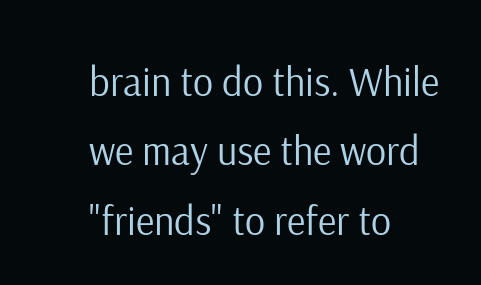brain to do this. While we may use the word "friends" to refer to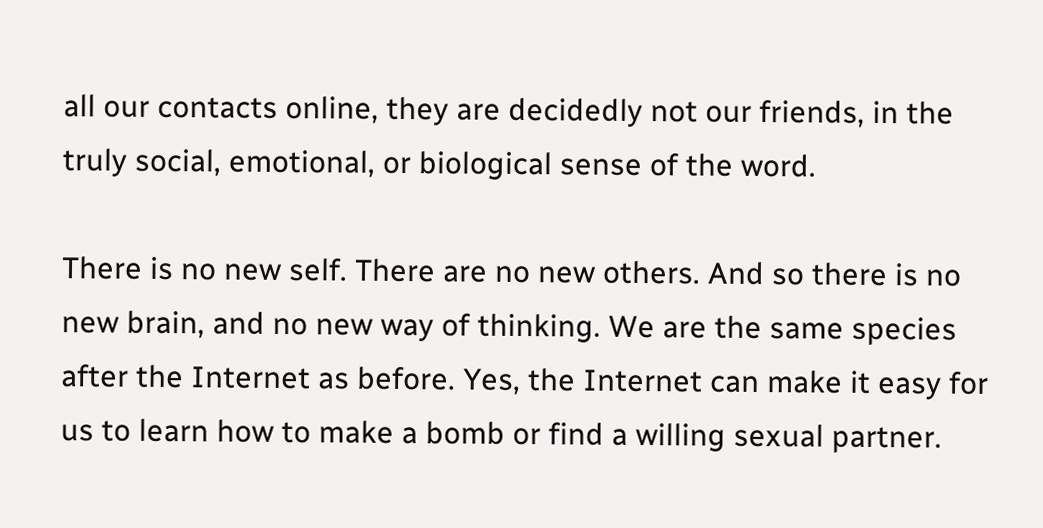all our contacts online, they are decidedly not our friends, in the truly social, emotional, or biological sense of the word.

There is no new self. There are no new others. And so there is no new brain, and no new way of thinking. We are the same species after the Internet as before. Yes, the Internet can make it easy for us to learn how to make a bomb or find a willing sexual partner.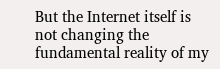But the Internet itself is not changing the fundamental reality of my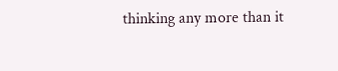thinking any more than it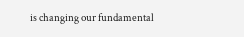is changing our fundamental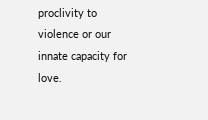proclivity to violence or our innate capacity for love.